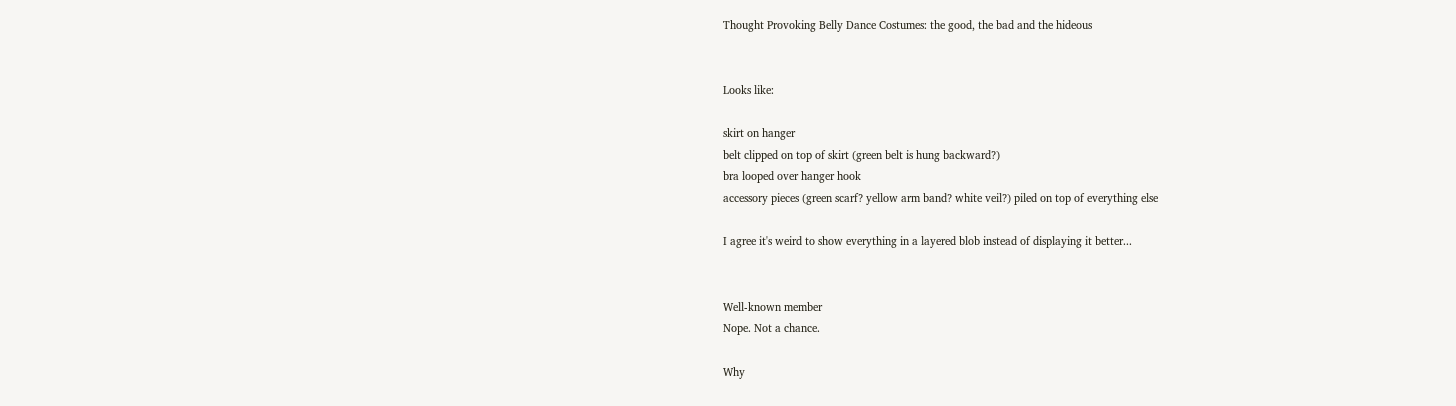Thought Provoking Belly Dance Costumes: the good, the bad and the hideous


Looks like:

skirt on hanger
belt clipped on top of skirt (green belt is hung backward?)
bra looped over hanger hook
accessory pieces (green scarf? yellow arm band? white veil?) piled on top of everything else

I agree it's weird to show everything in a layered blob instead of displaying it better...


Well-known member
Nope. Not a chance.

Why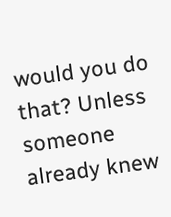would you do that? Unless someone already knew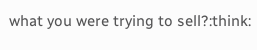what you were trying to sell?:think: